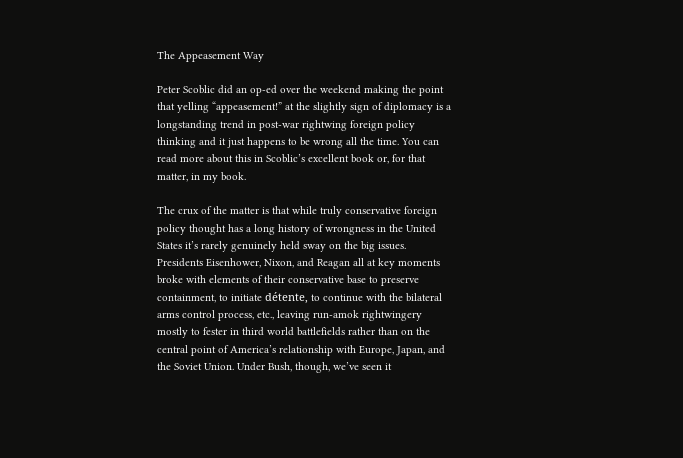The Appeasement Way

Peter Scoblic did an op-ed over the weekend making the point that yelling “appeasement!” at the slightly sign of diplomacy is a longstanding trend in post-war rightwing foreign policy thinking and it just happens to be wrong all the time. You can read more about this in Scoblic’s excellent book or, for that matter, in my book.

The crux of the matter is that while truly conservative foreign policy thought has a long history of wrongness in the United States it’s rarely genuinely held sway on the big issues. Presidents Eisenhower, Nixon, and Reagan all at key moments broke with elements of their conservative base to preserve containment, to initiate détente, to continue with the bilateral arms control process, etc., leaving run-amok rightwingery mostly to fester in third world battlefields rather than on the central point of America’s relationship with Europe, Japan, and the Soviet Union. Under Bush, though, we’ve seen it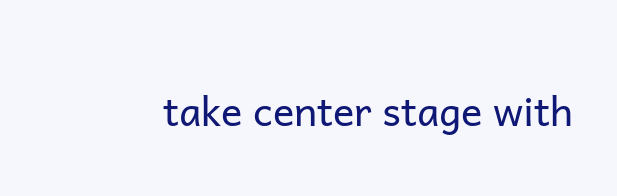take center stage with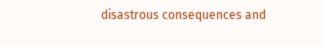disastrous consequences and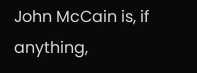John McCain is, if anything,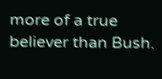more of a true believer than Bush.